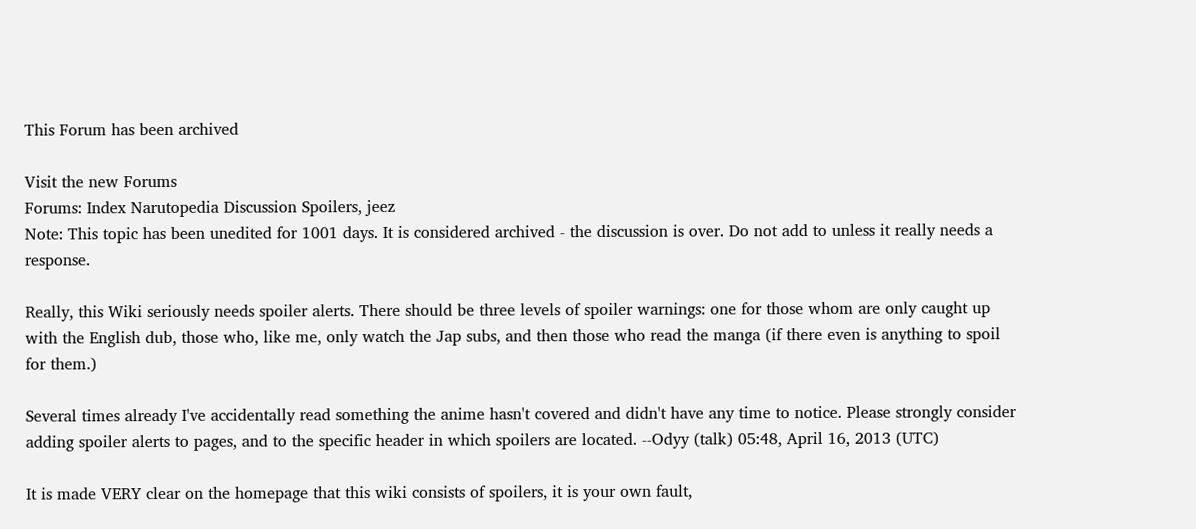This Forum has been archived

Visit the new Forums
Forums: Index Narutopedia Discussion Spoilers, jeez
Note: This topic has been unedited for 1001 days. It is considered archived - the discussion is over. Do not add to unless it really needs a response.

Really, this Wiki seriously needs spoiler alerts. There should be three levels of spoiler warnings: one for those whom are only caught up with the English dub, those who, like me, only watch the Jap subs, and then those who read the manga (if there even is anything to spoil for them.)

Several times already I've accidentally read something the anime hasn't covered and didn't have any time to notice. Please strongly consider adding spoiler alerts to pages, and to the specific header in which spoilers are located. --Odyy (talk) 05:48, April 16, 2013 (UTC)

It is made VERY clear on the homepage that this wiki consists of spoilers, it is your own fault,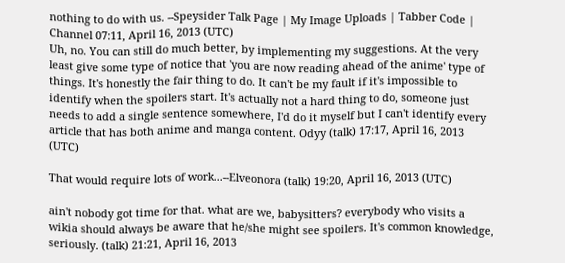nothing to do with us. --Speysider Talk Page | My Image Uploads | Tabber Code | Channel 07:11, April 16, 2013 (UTC)
Uh, no. You can still do much better, by implementing my suggestions. At the very least give some type of notice that 'you are now reading ahead of the anime' type of things. It's honestly the fair thing to do. It can't be my fault if it's impossible to identify when the spoilers start. It's actually not a hard thing to do, someone just needs to add a single sentence somewhere, I'd do it myself but I can't identify every article that has both anime and manga content. Odyy (talk) 17:17, April 16, 2013 (UTC)

That would require lots of work...--Elveonora (talk) 19:20, April 16, 2013 (UTC)

ain't nobody got time for that. what are we, babysitters? everybody who visits a wikia should always be aware that he/she might see spoilers. It's common knowledge, seriously. (talk) 21:21, April 16, 2013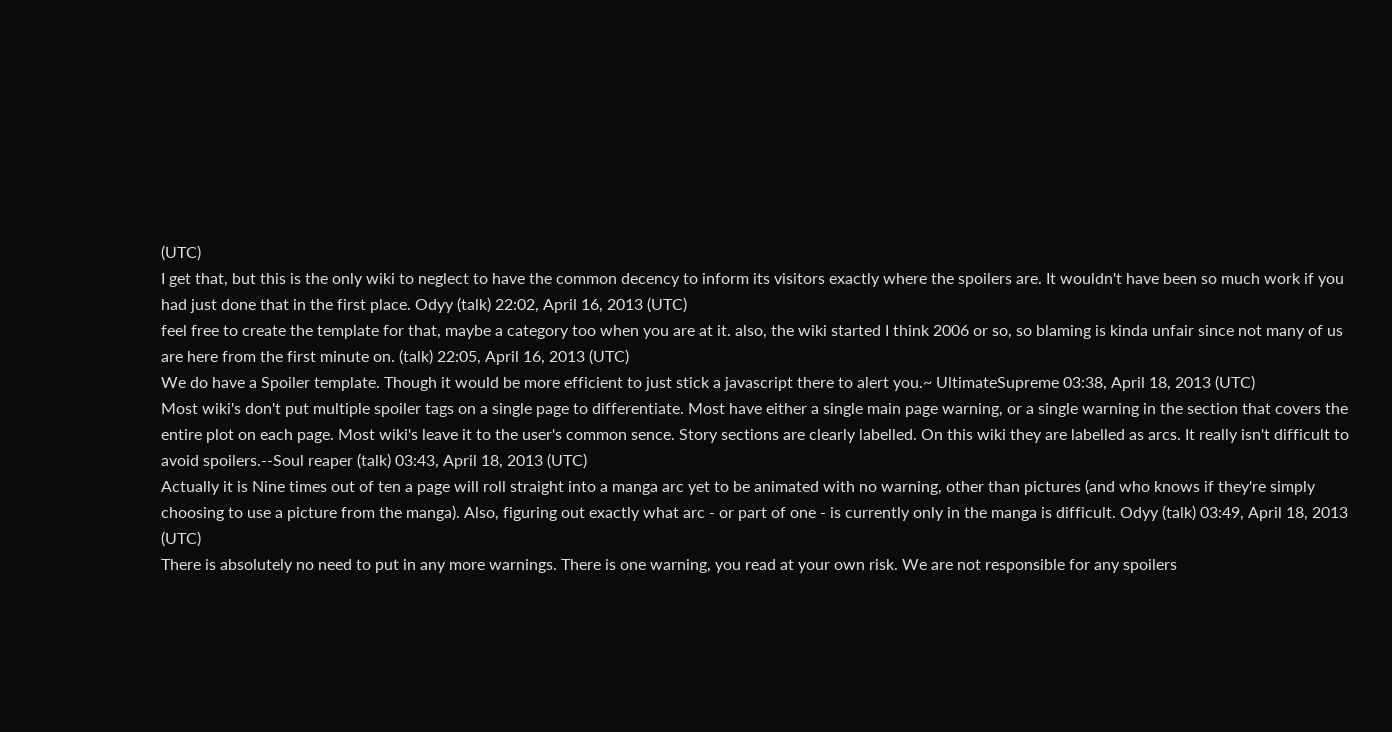(UTC)
I get that, but this is the only wiki to neglect to have the common decency to inform its visitors exactly where the spoilers are. It wouldn't have been so much work if you had just done that in the first place. Odyy (talk) 22:02, April 16, 2013 (UTC)
feel free to create the template for that, maybe a category too when you are at it. also, the wiki started I think 2006 or so, so blaming is kinda unfair since not many of us are here from the first minute on. (talk) 22:05, April 16, 2013 (UTC)
We do have a Spoiler template. Though it would be more efficient to just stick a javascript there to alert you.~ UltimateSupreme 03:38, April 18, 2013 (UTC)
Most wiki's don't put multiple spoiler tags on a single page to differentiate. Most have either a single main page warning, or a single warning in the section that covers the entire plot on each page. Most wiki's leave it to the user's common sence. Story sections are clearly labelled. On this wiki they are labelled as arcs. It really isn't difficult to avoid spoilers.--Soul reaper (talk) 03:43, April 18, 2013 (UTC)
Actually it is Nine times out of ten a page will roll straight into a manga arc yet to be animated with no warning, other than pictures (and who knows if they're simply choosing to use a picture from the manga). Also, figuring out exactly what arc - or part of one - is currently only in the manga is difficult. Odyy (talk) 03:49, April 18, 2013 (UTC)
There is absolutely no need to put in any more warnings. There is one warning, you read at your own risk. We are not responsible for any spoilers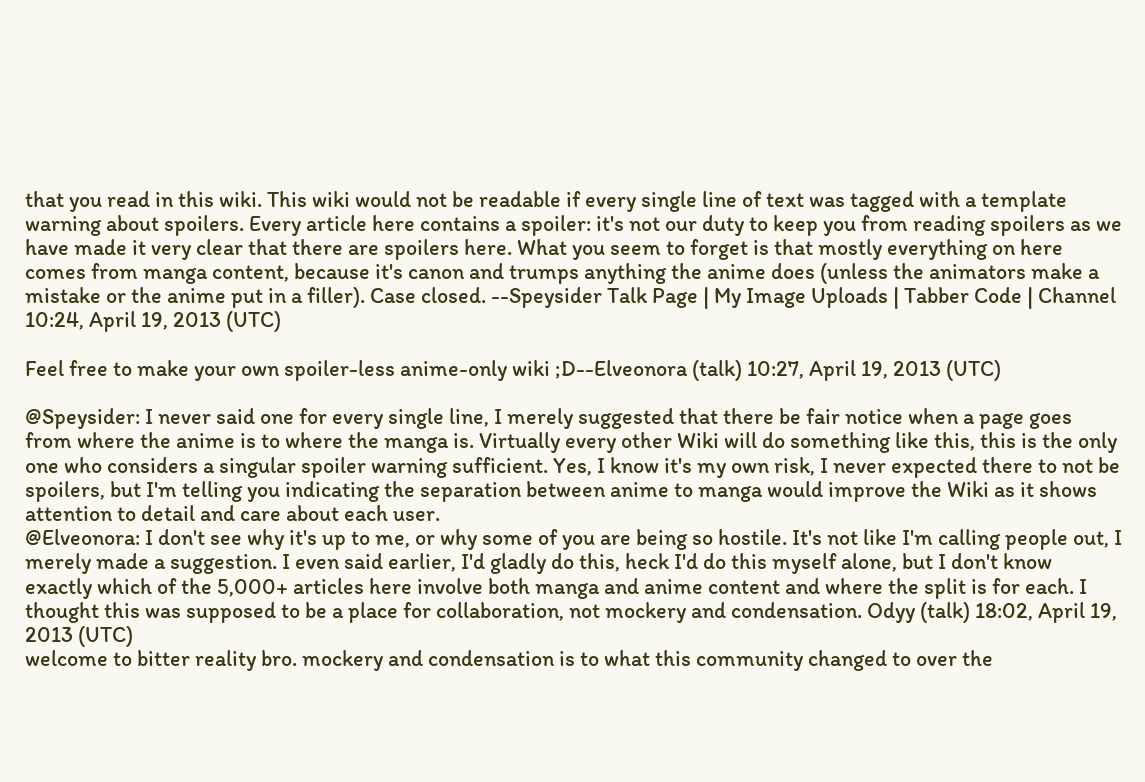that you read in this wiki. This wiki would not be readable if every single line of text was tagged with a template warning about spoilers. Every article here contains a spoiler: it's not our duty to keep you from reading spoilers as we have made it very clear that there are spoilers here. What you seem to forget is that mostly everything on here comes from manga content, because it's canon and trumps anything the anime does (unless the animators make a mistake or the anime put in a filler). Case closed. --Speysider Talk Page | My Image Uploads | Tabber Code | Channel 10:24, April 19, 2013 (UTC)

Feel free to make your own spoiler-less anime-only wiki ;D--Elveonora (talk) 10:27, April 19, 2013 (UTC)

@Speysider: I never said one for every single line, I merely suggested that there be fair notice when a page goes from where the anime is to where the manga is. Virtually every other Wiki will do something like this, this is the only one who considers a singular spoiler warning sufficient. Yes, I know it's my own risk, I never expected there to not be spoilers, but I'm telling you indicating the separation between anime to manga would improve the Wiki as it shows attention to detail and care about each user.
@Elveonora: I don't see why it's up to me, or why some of you are being so hostile. It's not like I'm calling people out, I merely made a suggestion. I even said earlier, I'd gladly do this, heck I'd do this myself alone, but I don't know exactly which of the 5,000+ articles here involve both manga and anime content and where the split is for each. I thought this was supposed to be a place for collaboration, not mockery and condensation. Odyy (talk) 18:02, April 19, 2013 (UTC)
welcome to bitter reality bro. mockery and condensation is to what this community changed to over the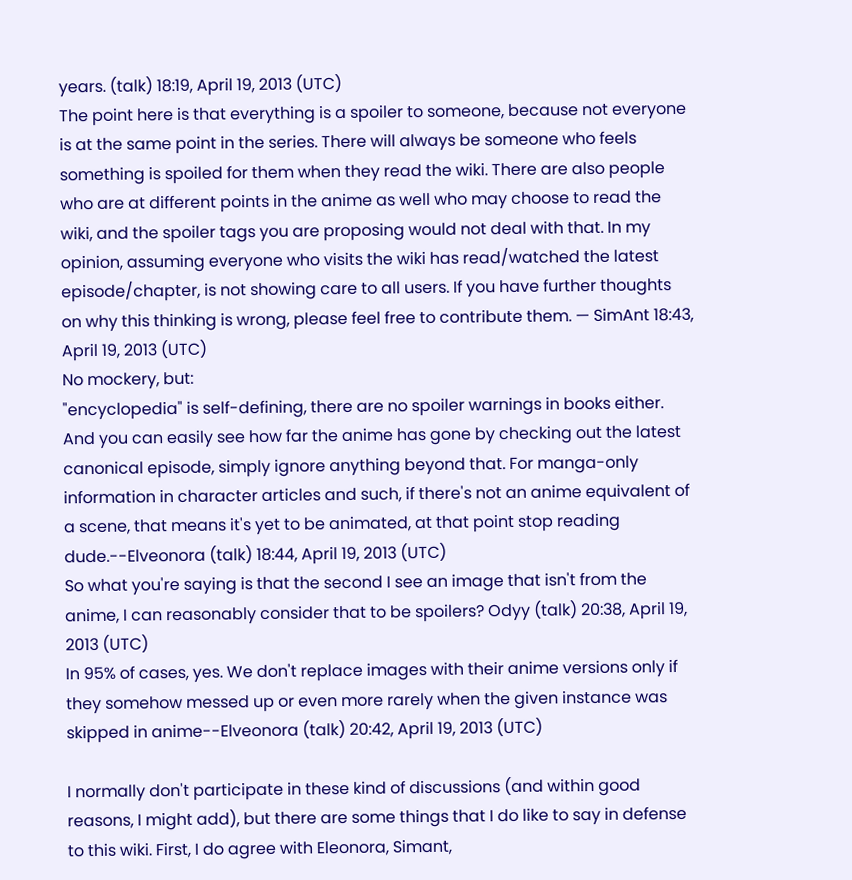years. (talk) 18:19, April 19, 2013 (UTC)
The point here is that everything is a spoiler to someone, because not everyone is at the same point in the series. There will always be someone who feels something is spoiled for them when they read the wiki. There are also people who are at different points in the anime as well who may choose to read the wiki, and the spoiler tags you are proposing would not deal with that. In my opinion, assuming everyone who visits the wiki has read/watched the latest episode/chapter, is not showing care to all users. If you have further thoughts on why this thinking is wrong, please feel free to contribute them. — SimAnt 18:43, April 19, 2013 (UTC)
No mockery, but:
"encyclopedia" is self-defining, there are no spoiler warnings in books either. And you can easily see how far the anime has gone by checking out the latest canonical episode, simply ignore anything beyond that. For manga-only information in character articles and such, if there's not an anime equivalent of a scene, that means it's yet to be animated, at that point stop reading dude.--Elveonora (talk) 18:44, April 19, 2013 (UTC)
So what you're saying is that the second I see an image that isn't from the anime, I can reasonably consider that to be spoilers? Odyy (talk) 20:38, April 19, 2013 (UTC)
In 95% of cases, yes. We don't replace images with their anime versions only if they somehow messed up or even more rarely when the given instance was skipped in anime--Elveonora (talk) 20:42, April 19, 2013 (UTC)

I normally don't participate in these kind of discussions (and within good reasons, I might add), but there are some things that I do like to say in defense to this wiki. First, I do agree with Eleonora, Simant,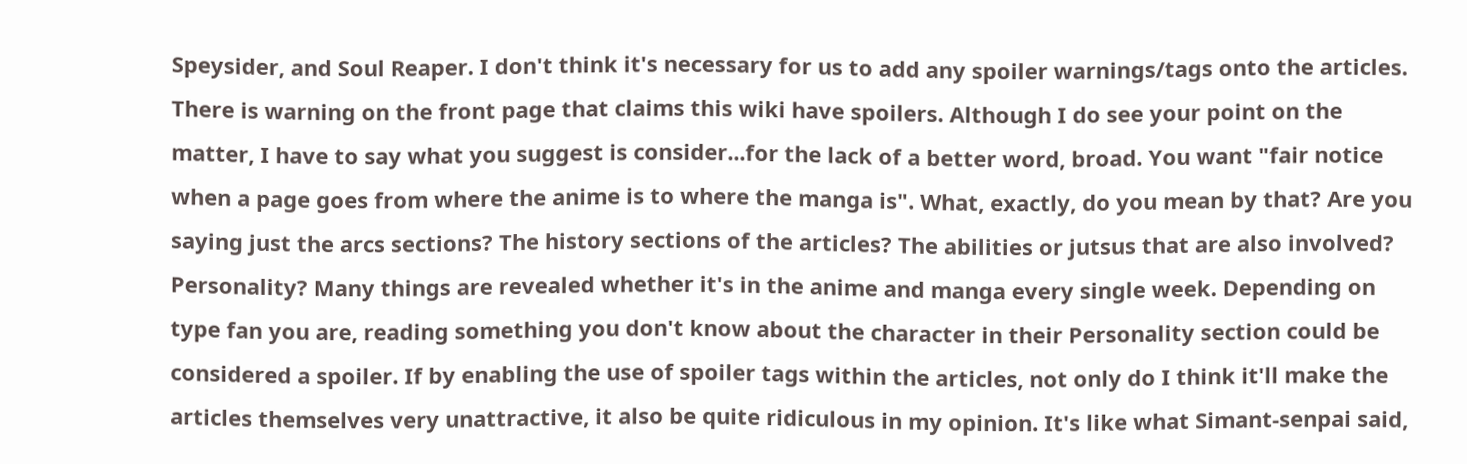Speysider, and Soul Reaper. I don't think it's necessary for us to add any spoiler warnings/tags onto the articles. There is warning on the front page that claims this wiki have spoilers. Although I do see your point on the matter, I have to say what you suggest is consider...for the lack of a better word, broad. You want "fair notice when a page goes from where the anime is to where the manga is". What, exactly, do you mean by that? Are you saying just the arcs sections? The history sections of the articles? The abilities or jutsus that are also involved? Personality? Many things are revealed whether it's in the anime and manga every single week. Depending on type fan you are, reading something you don't know about the character in their Personality section could be considered a spoiler. If by enabling the use of spoiler tags within the articles, not only do I think it'll make the articles themselves very unattractive, it also be quite ridiculous in my opinion. It's like what Simant-senpai said,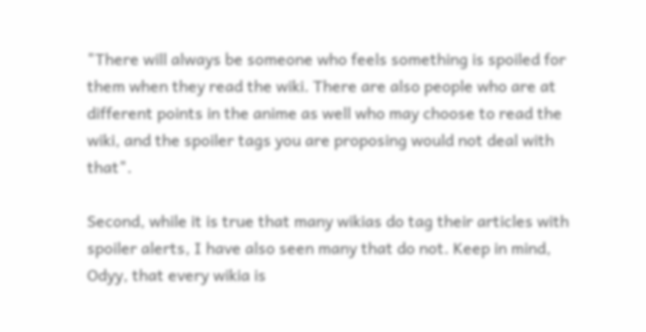"There will always be someone who feels something is spoiled for them when they read the wiki. There are also people who are at different points in the anime as well who may choose to read the wiki, and the spoiler tags you are proposing would not deal with that".

Second, while it is true that many wikias do tag their articles with spoiler alerts, I have also seen many that do not. Keep in mind, Odyy, that every wikia is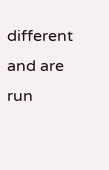different and are run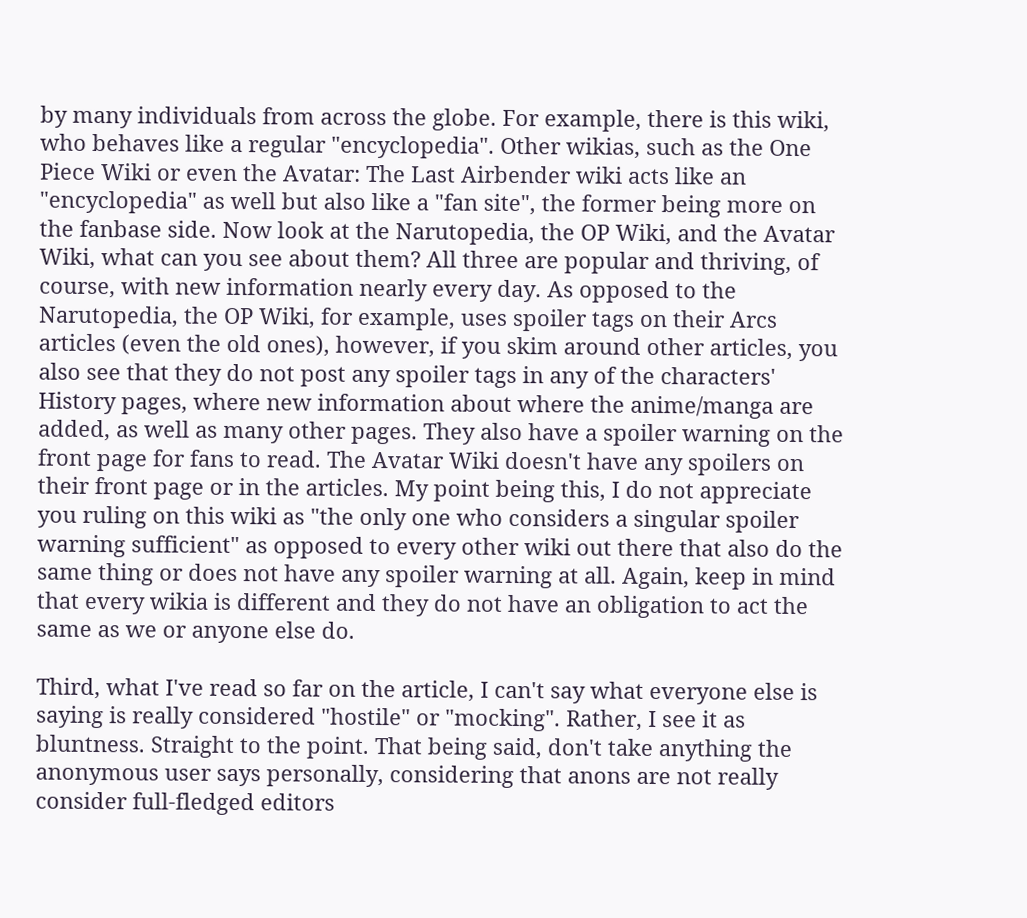by many individuals from across the globe. For example, there is this wiki, who behaves like a regular "encyclopedia". Other wikias, such as the One Piece Wiki or even the Avatar: The Last Airbender wiki acts like an "encyclopedia" as well but also like a "fan site", the former being more on the fanbase side. Now look at the Narutopedia, the OP Wiki, and the Avatar Wiki, what can you see about them? All three are popular and thriving, of course, with new information nearly every day. As opposed to the Narutopedia, the OP Wiki, for example, uses spoiler tags on their Arcs articles (even the old ones), however, if you skim around other articles, you also see that they do not post any spoiler tags in any of the characters' History pages, where new information about where the anime/manga are added, as well as many other pages. They also have a spoiler warning on the front page for fans to read. The Avatar Wiki doesn't have any spoilers on their front page or in the articles. My point being this, I do not appreciate you ruling on this wiki as "the only one who considers a singular spoiler warning sufficient" as opposed to every other wiki out there that also do the same thing or does not have any spoiler warning at all. Again, keep in mind that every wikia is different and they do not have an obligation to act the same as we or anyone else do.

Third, what I've read so far on the article, I can't say what everyone else is saying is really considered "hostile" or "mocking". Rather, I see it as bluntness. Straight to the point. That being said, don't take anything the anonymous user says personally, considering that anons are not really consider full-fledged editors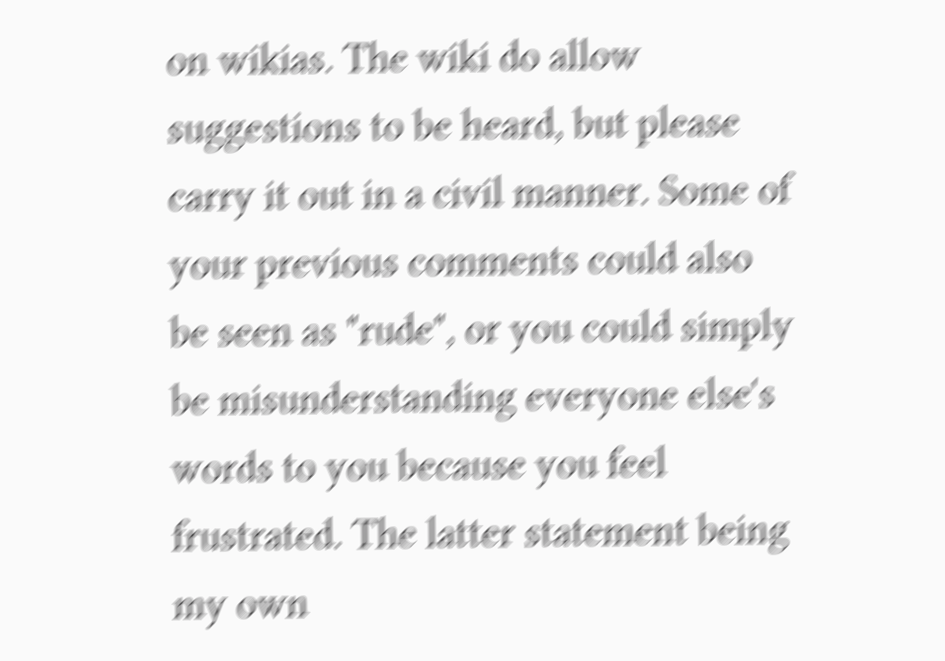on wikias. The wiki do allow suggestions to be heard, but please carry it out in a civil manner. Some of your previous comments could also be seen as "rude", or you could simply be misunderstanding everyone else's words to you because you feel frustrated. The latter statement being my own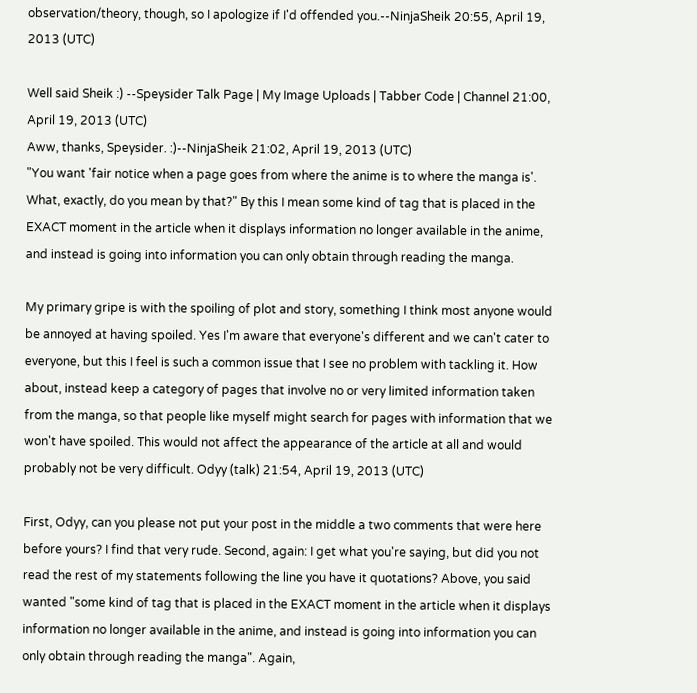observation/theory, though, so I apologize if I'd offended you.--NinjaSheik 20:55, April 19, 2013 (UTC)

Well said Sheik :) --Speysider Talk Page | My Image Uploads | Tabber Code | Channel 21:00, April 19, 2013 (UTC)
Aww, thanks, Speysider. :)--NinjaSheik 21:02, April 19, 2013 (UTC)
"You want 'fair notice when a page goes from where the anime is to where the manga is'. What, exactly, do you mean by that?" By this I mean some kind of tag that is placed in the EXACT moment in the article when it displays information no longer available in the anime, and instead is going into information you can only obtain through reading the manga.

My primary gripe is with the spoiling of plot and story, something I think most anyone would be annoyed at having spoiled. Yes I'm aware that everyone's different and we can't cater to everyone, but this I feel is such a common issue that I see no problem with tackling it. How about, instead keep a category of pages that involve no or very limited information taken from the manga, so that people like myself might search for pages with information that we won't have spoiled. This would not affect the appearance of the article at all and would probably not be very difficult. Odyy (talk) 21:54, April 19, 2013 (UTC)

First, Odyy, can you please not put your post in the middle a two comments that were here before yours? I find that very rude. Second, again: I get what you're saying, but did you not read the rest of my statements following the line you have it quotations? Above, you said wanted "some kind of tag that is placed in the EXACT moment in the article when it displays information no longer available in the anime, and instead is going into information you can only obtain through reading the manga". Again,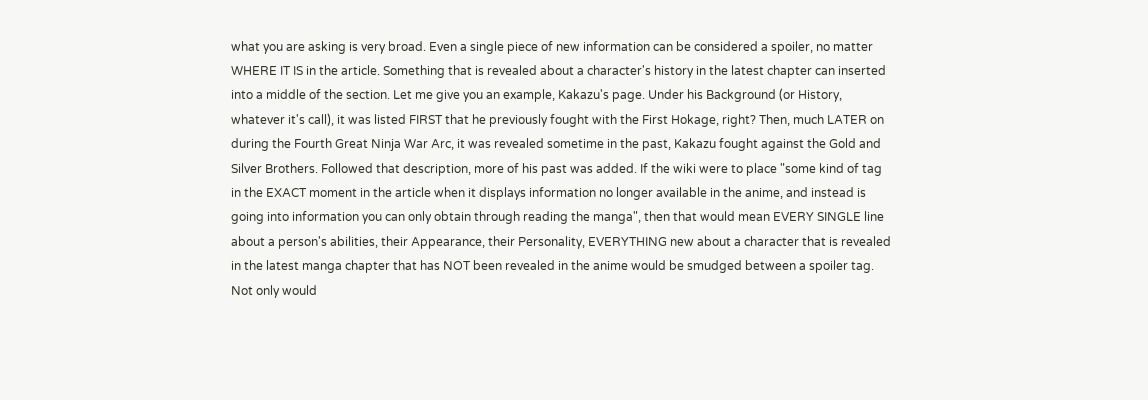what you are asking is very broad. Even a single piece of new information can be considered a spoiler, no matter WHERE IT IS in the article. Something that is revealed about a character's history in the latest chapter can inserted into a middle of the section. Let me give you an example, Kakazu's page. Under his Background (or History, whatever it's call), it was listed FIRST that he previously fought with the First Hokage, right? Then, much LATER on during the Fourth Great Ninja War Arc, it was revealed sometime in the past, Kakazu fought against the Gold and Silver Brothers. Followed that description, more of his past was added. If the wiki were to place "some kind of tag in the EXACT moment in the article when it displays information no longer available in the anime, and instead is going into information you can only obtain through reading the manga", then that would mean EVERY SINGLE line about a person's abilities, their Appearance, their Personality, EVERYTHING new about a character that is revealed in the latest manga chapter that has NOT been revealed in the anime would be smudged between a spoiler tag. Not only would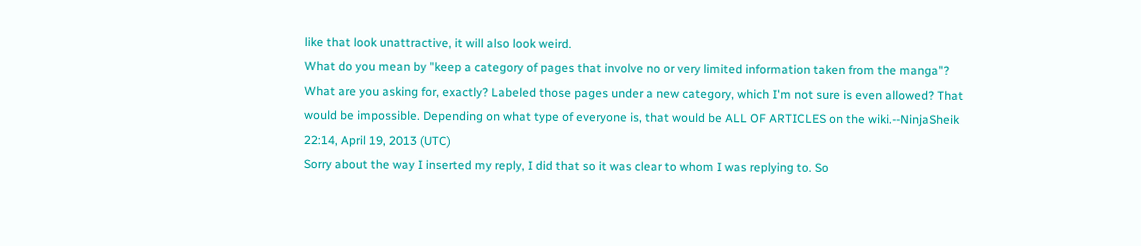like that look unattractive, it will also look weird.
What do you mean by "keep a category of pages that involve no or very limited information taken from the manga"? What are you asking for, exactly? Labeled those pages under a new category, which I'm not sure is even allowed? That would be impossible. Depending on what type of everyone is, that would be ALL OF ARTICLES on the wiki.--NinjaSheik 22:14, April 19, 2013 (UTC)
Sorry about the way I inserted my reply, I did that so it was clear to whom I was replying to. So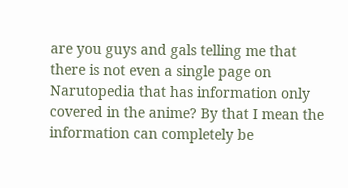are you guys and gals telling me that there is not even a single page on Narutopedia that has information only covered in the anime? By that I mean the information can completely be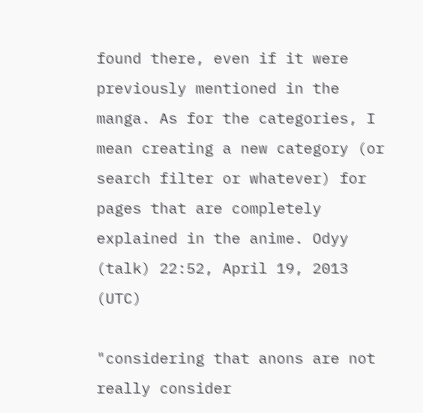found there, even if it were previously mentioned in the manga. As for the categories, I mean creating a new category (or search filter or whatever) for pages that are completely explained in the anime. Odyy (talk) 22:52, April 19, 2013 (UTC)

"considering that anons are not really consider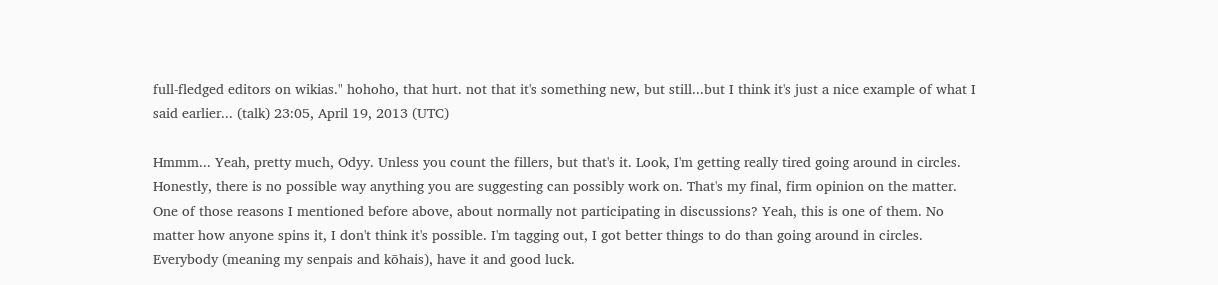full-fledged editors on wikias." hohoho, that hurt. not that it's something new, but still...but I think it's just a nice example of what I said earlier... (talk) 23:05, April 19, 2013 (UTC)

Hmmm... Yeah, pretty much, Odyy. Unless you count the fillers, but that's it. Look, I'm getting really tired going around in circles. Honestly, there is no possible way anything you are suggesting can possibly work on. That's my final, firm opinion on the matter. One of those reasons I mentioned before above, about normally not participating in discussions? Yeah, this is one of them. No matter how anyone spins it, I don't think it's possible. I'm tagging out, I got better things to do than going around in circles. Everybody (meaning my senpais and kōhais), have it and good luck.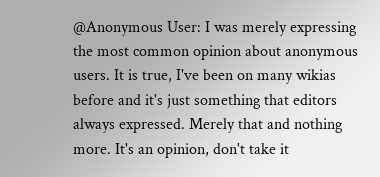@Anonymous User: I was merely expressing the most common opinion about anonymous users. It is true, I've been on many wikias before and it's just something that editors always expressed. Merely that and nothing more. It's an opinion, don't take it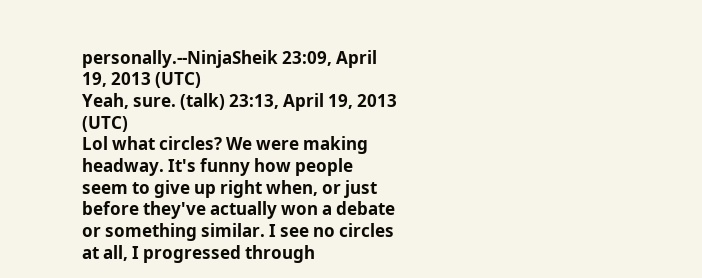personally.--NinjaSheik 23:09, April 19, 2013 (UTC)
Yeah, sure. (talk) 23:13, April 19, 2013 (UTC)
Lol what circles? We were making headway. It's funny how people seem to give up right when, or just before they've actually won a debate or something similar. I see no circles at all, I progressed through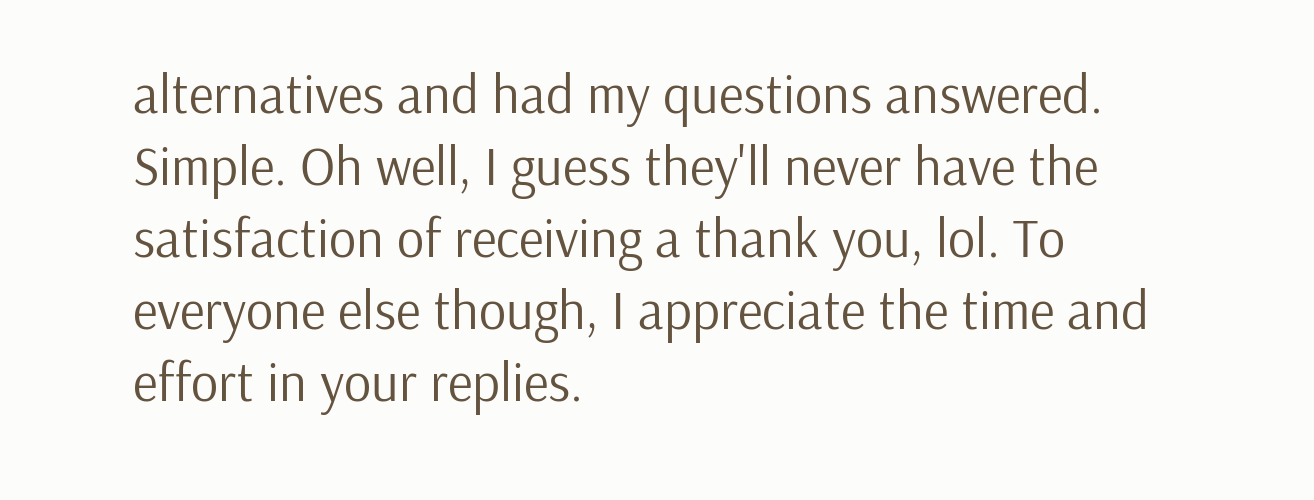alternatives and had my questions answered. Simple. Oh well, I guess they'll never have the satisfaction of receiving a thank you, lol. To everyone else though, I appreciate the time and effort in your replies.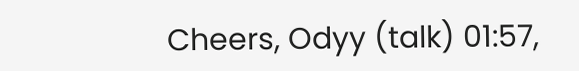Cheers, Odyy (talk) 01:57,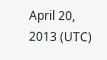April 20, 2013 (UTC)